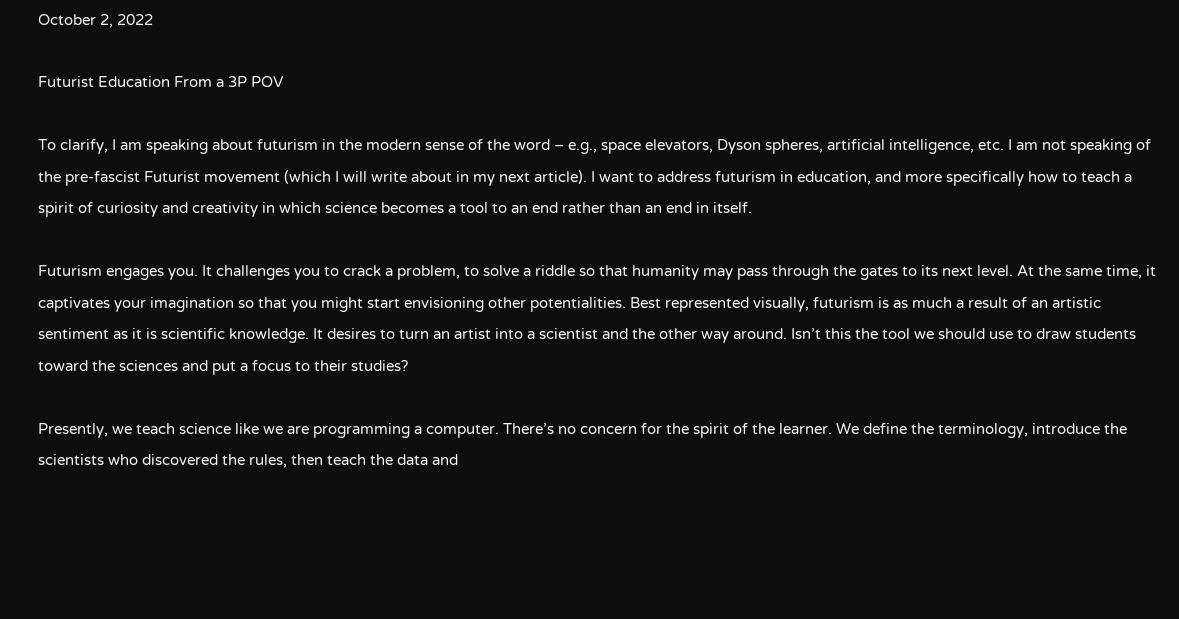October 2, 2022

Futurist Education From a 3P POV

To clarify, I am speaking about futurism in the modern sense of the word – e.g., space elevators, Dyson spheres, artificial intelligence, etc. I am not speaking of the pre-fascist Futurist movement (which I will write about in my next article). I want to address futurism in education, and more specifically how to teach a spirit of curiosity and creativity in which science becomes a tool to an end rather than an end in itself.

Futurism engages you. It challenges you to crack a problem, to solve a riddle so that humanity may pass through the gates to its next level. At the same time, it captivates your imagination so that you might start envisioning other potentialities. Best represented visually, futurism is as much a result of an artistic sentiment as it is scientific knowledge. It desires to turn an artist into a scientist and the other way around. Isn’t this the tool we should use to draw students toward the sciences and put a focus to their studies?

Presently, we teach science like we are programming a computer. There’s no concern for the spirit of the learner. We define the terminology, introduce the scientists who discovered the rules, then teach the data and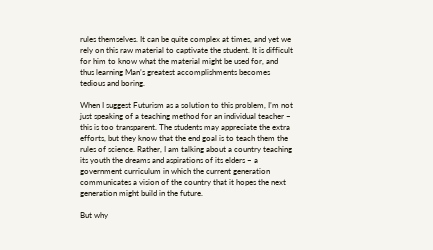rules themselves. It can be quite complex at times, and yet we rely on this raw material to captivate the student. It is difficult for him to know what the material might be used for, and thus learning Man’s greatest accomplishments becomes tedious and boring.

When I suggest Futurism as a solution to this problem, I’m not just speaking of a teaching method for an individual teacher – this is too transparent. The students may appreciate the extra efforts, but they know that the end goal is to teach them the rules of science. Rather, I am talking about a country teaching its youth the dreams and aspirations of its elders – a government curriculum in which the current generation communicates a vision of the country that it hopes the next generation might build in the future.

But why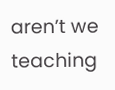aren’t we teaching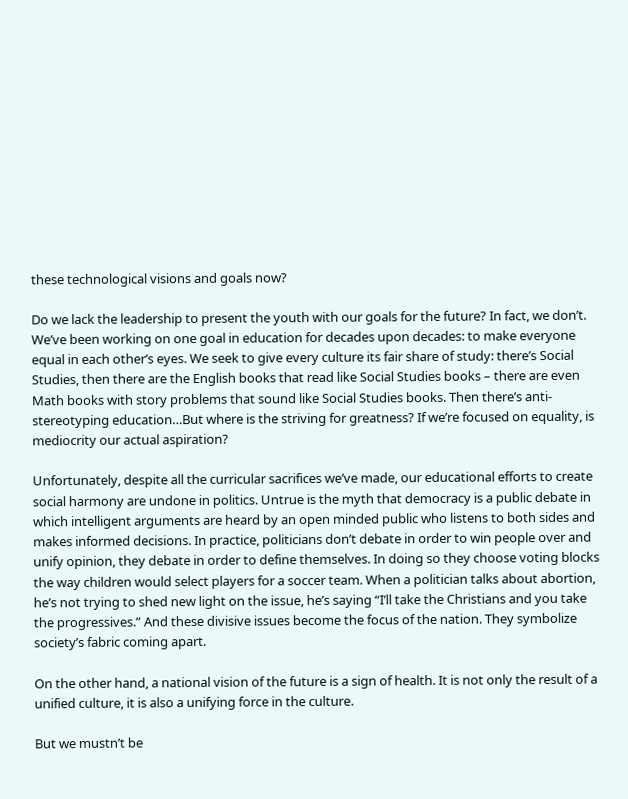these technological visions and goals now?

Do we lack the leadership to present the youth with our goals for the future? In fact, we don’t. We’ve been working on one goal in education for decades upon decades: to make everyone equal in each other’s eyes. We seek to give every culture its fair share of study: there’s Social Studies, then there are the English books that read like Social Studies books – there are even Math books with story problems that sound like Social Studies books. Then there’s anti-stereotyping education…But where is the striving for greatness? If we’re focused on equality, is mediocrity our actual aspiration?

Unfortunately, despite all the curricular sacrifices we’ve made, our educational efforts to create social harmony are undone in politics. Untrue is the myth that democracy is a public debate in which intelligent arguments are heard by an open minded public who listens to both sides and makes informed decisions. In practice, politicians don’t debate in order to win people over and unify opinion, they debate in order to define themselves. In doing so they choose voting blocks the way children would select players for a soccer team. When a politician talks about abortion, he’s not trying to shed new light on the issue, he’s saying “I’ll take the Christians and you take the progressives.” And these divisive issues become the focus of the nation. They symbolize society’s fabric coming apart.

On the other hand, a national vision of the future is a sign of health. It is not only the result of a unified culture, it is also a unifying force in the culture.

But we mustn’t be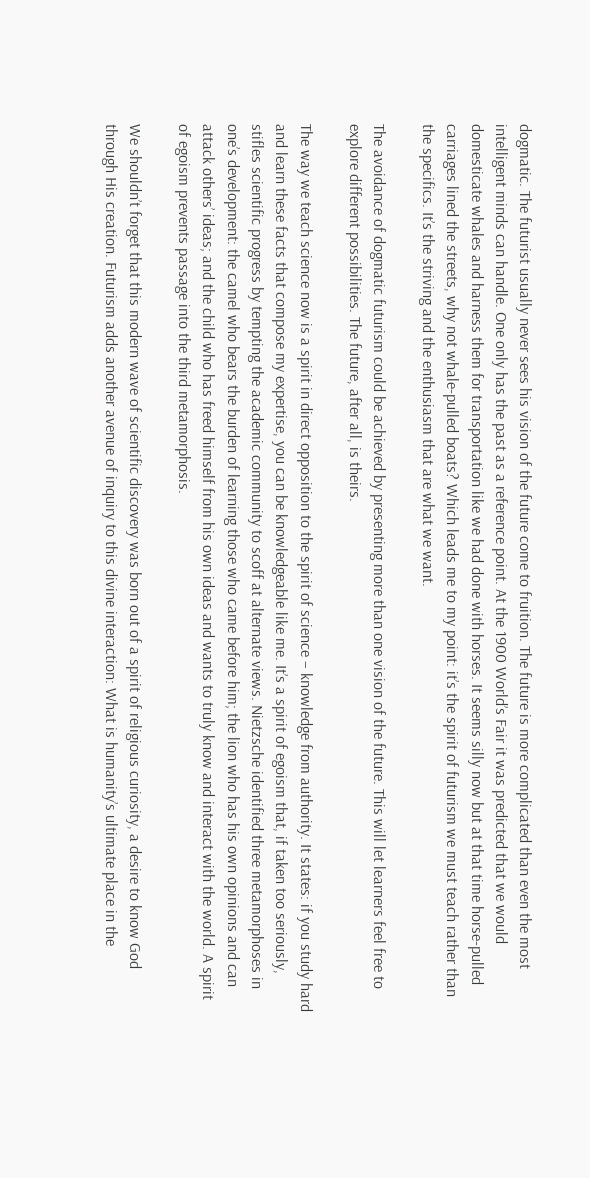dogmatic. The futurist usually never sees his vision of the future come to fruition. The future is more complicated than even the most intelligent minds can handle. One only has the past as a reference point. At the 1900 World’s Fair it was predicted that we would domesticate whales and harness them for transportation like we had done with horses. It seems silly now but at that time horse-pulled carriages lined the streets, why not whale-pulled boats? Which leads me to my point: it’s the spirit of futurism we must teach rather than the specifics. It’s the striving and the enthusiasm that are what we want.

The avoidance of dogmatic futurism could be achieved by presenting more than one vision of the future. This will let learners feel free to explore different possibilities. The future, after all, is theirs.

The way we teach science now is a spirit in direct opposition to the spirit of science – knowledge from authority. It states: if you study hard and learn these facts that compose my expertise, you can be knowledgeable like me. It’s a spirit of egoism that, if taken too seriously, stifles scientific progress by tempting the academic community to scoff at alternate views. Nietzsche identified three metamorphoses in one’s development: the camel who bears the burden of learning those who came before him; the lion who has his own opinions and can attack others’ ideas; and the child who has freed himself from his own ideas and wants to truly know and interact with the world. A spirit of egoism prevents passage into the third metamorphosis.

We shouldn’t forget that this modern wave of scientific discovery was born out of a spirit of religious curiosity, a desire to know God through His creation. Futurism adds another avenue of inquiry to this divine interaction: What is humanity’s ultimate place in the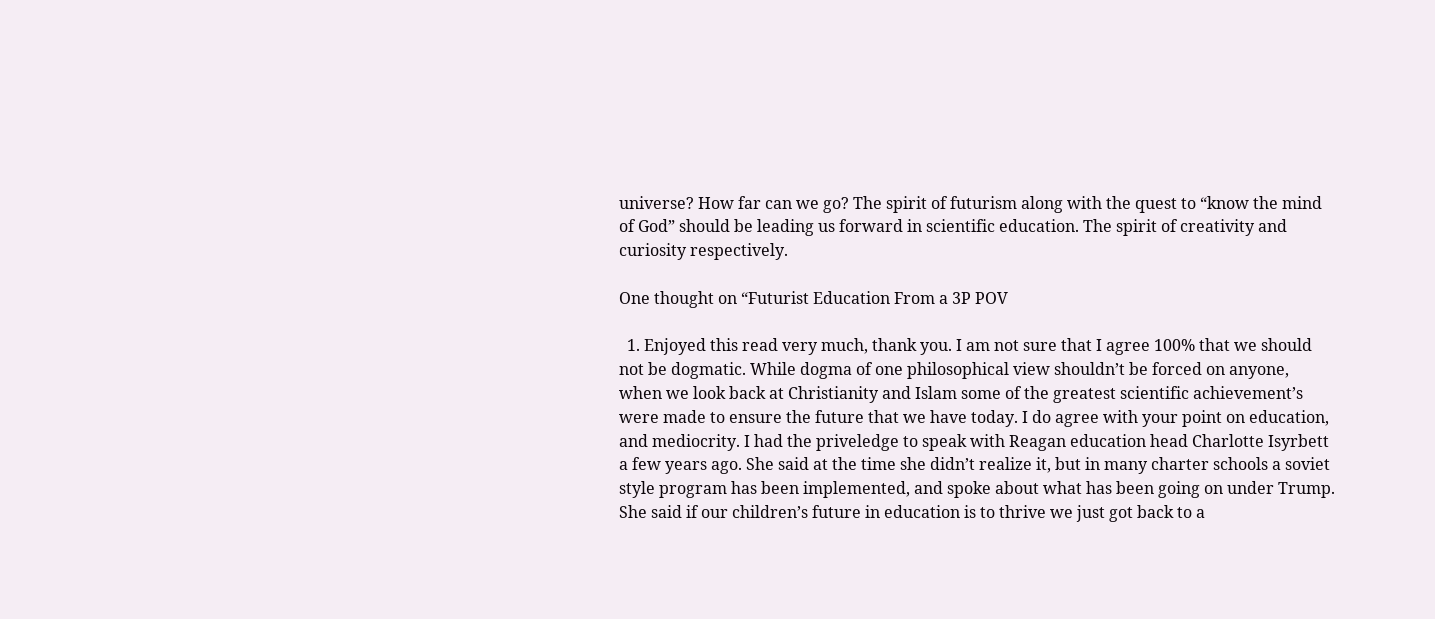universe? How far can we go? The spirit of futurism along with the quest to “know the mind of God” should be leading us forward in scientific education. The spirit of creativity and curiosity respectively.

One thought on “Futurist Education From a 3P POV

  1. Enjoyed this read very much, thank you. I am not sure that I agree 100% that we should not be dogmatic. While dogma of one philosophical view shouldn’t be forced on anyone, when we look back at Christianity and Islam some of the greatest scientific achievement’s were made to ensure the future that we have today. I do agree with your point on education, and mediocrity. I had the priveledge to speak with Reagan education head Charlotte Isyrbett a few years ago. She said at the time she didn’t realize it, but in many charter schools a soviet style program has been implemented, and spoke about what has been going on under Trump. She said if our children’s future in education is to thrive we just got back to a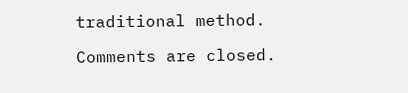traditional method.

Comments are closed.